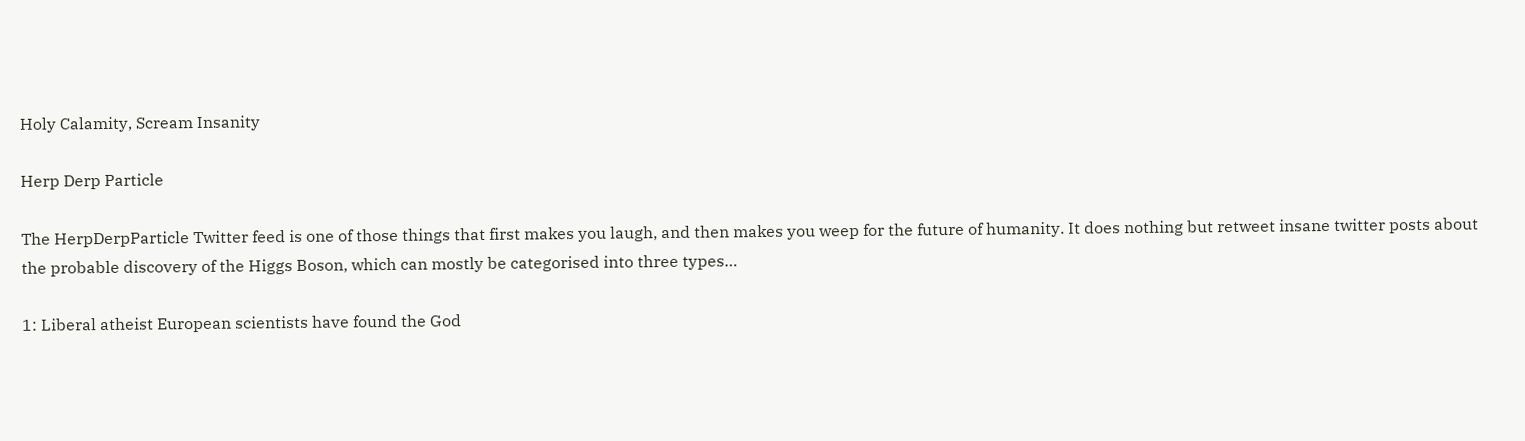Holy Calamity, Scream Insanity

Herp Derp Particle

The HerpDerpParticle Twitter feed is one of those things that first makes you laugh, and then makes you weep for the future of humanity. It does nothing but retweet insane twitter posts about the probable discovery of the Higgs Boson, which can mostly be categorised into three types…

1: Liberal atheist European scientists have found the God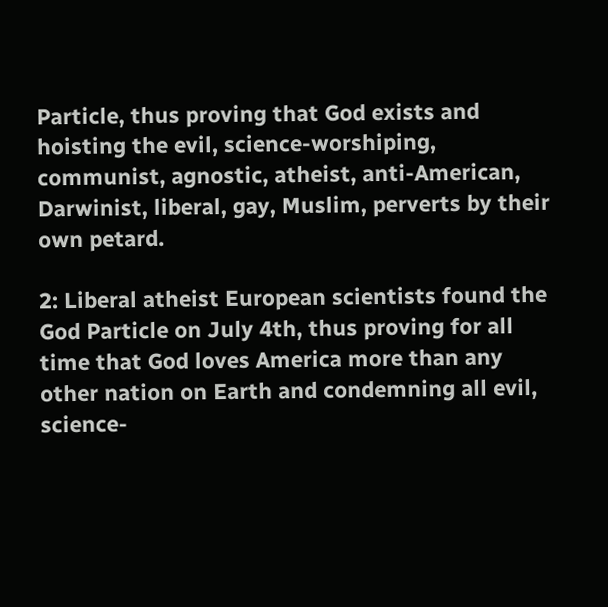Particle, thus proving that God exists and hoisting the evil, science-worshiping, communist, agnostic, atheist, anti-American, Darwinist, liberal, gay, Muslim, perverts by their own petard.

2: Liberal atheist European scientists found the God Particle on July 4th, thus proving for all time that God loves America more than any other nation on Earth and condemning all evil, science-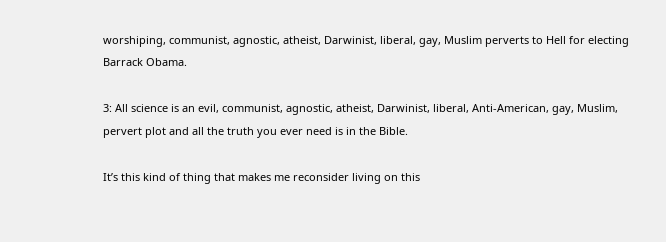worshiping, communist, agnostic, atheist, Darwinist, liberal, gay, Muslim perverts to Hell for electing Barrack Obama.

3: All science is an evil, communist, agnostic, atheist, Darwinist, liberal, Anti-American, gay, Muslim, pervert plot and all the truth you ever need is in the Bible.

It’s this kind of thing that makes me reconsider living on this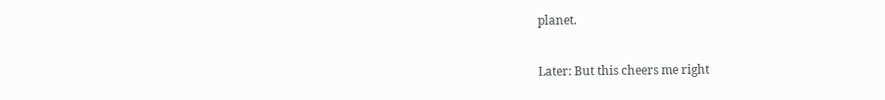planet.

Later: But this cheers me right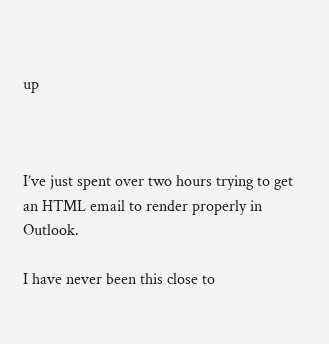up



I’ve just spent over two hours trying to get an HTML email to render properly in Outlook.

I have never been this close to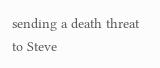sending a death threat to Steve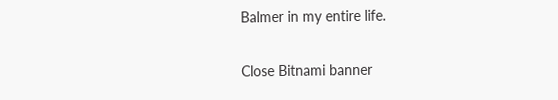Balmer in my entire life.

Close Bitnami banner